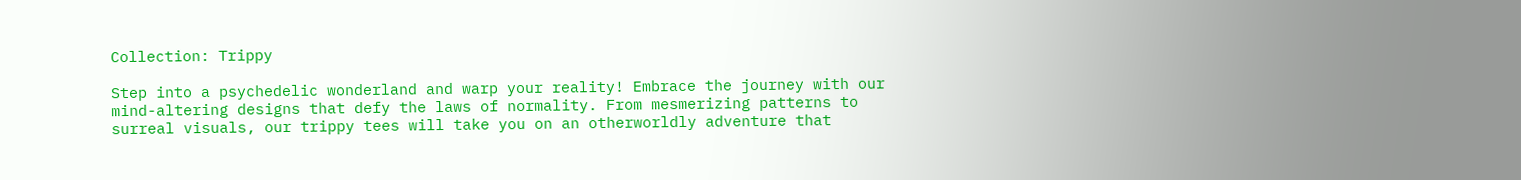Collection: Trippy

Step into a psychedelic wonderland and warp your reality! Embrace the journey with our mind-altering designs that defy the laws of normality. From mesmerizing patterns to surreal visuals, our trippy tees will take you on an otherworldly adventure that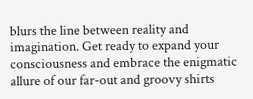blurs the line between reality and imagination. Get ready to expand your consciousness and embrace the enigmatic allure of our far-out and groovy shirts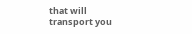that will transport you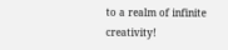to a realm of infinite creativity!